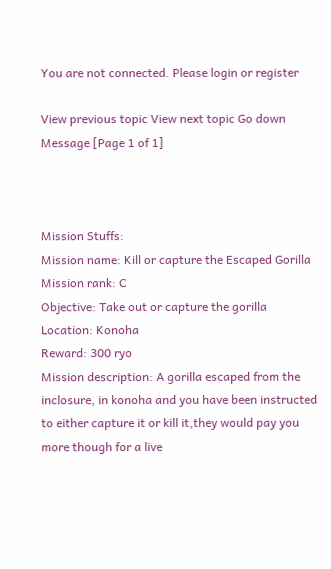You are not connected. Please login or register

View previous topic View next topic Go down Message [Page 1 of 1]



Mission Stuffs:
Mission name: Kill or capture the Escaped Gorilla
Mission rank: C
Objective: Take out or capture the gorilla
Location: Konoha
Reward: 300 ryo
Mission description: A gorilla escaped from the inclosure, in konoha and you have been instructed to either capture it or kill it,they would pay you more though for a live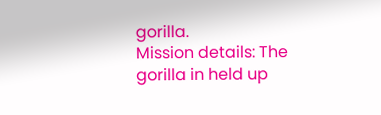gorilla.
Mission details: The gorilla in held up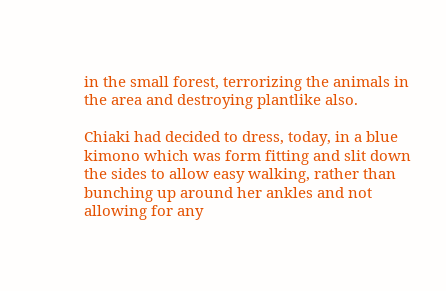in the small forest, terrorizing the animals in the area and destroying plantlike also.

Chiaki had decided to dress, today, in a blue kimono which was form fitting and slit down the sides to allow easy walking, rather than bunching up around her ankles and not allowing for any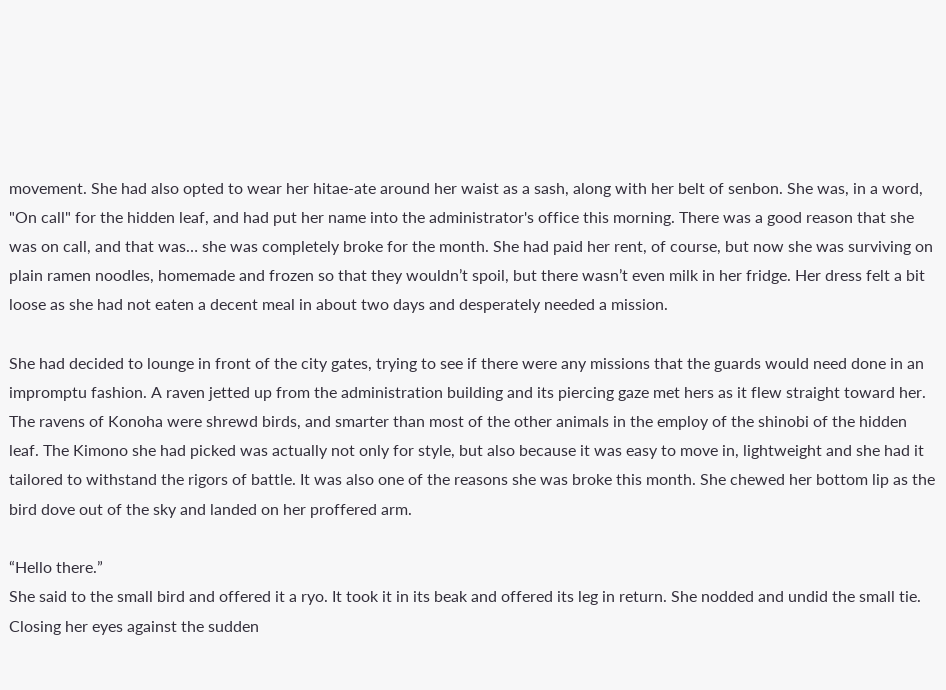movement. She had also opted to wear her hitae-ate around her waist as a sash, along with her belt of senbon. She was, in a word, "On call" for the hidden leaf, and had put her name into the administrator's office this morning. There was a good reason that she was on call, and that was… she was completely broke for the month. She had paid her rent, of course, but now she was surviving on plain ramen noodles, homemade and frozen so that they wouldn’t spoil, but there wasn’t even milk in her fridge. Her dress felt a bit loose as she had not eaten a decent meal in about two days and desperately needed a mission.

She had decided to lounge in front of the city gates, trying to see if there were any missions that the guards would need done in an impromptu fashion. A raven jetted up from the administration building and its piercing gaze met hers as it flew straight toward her. The ravens of Konoha were shrewd birds, and smarter than most of the other animals in the employ of the shinobi of the hidden leaf. The Kimono she had picked was actually not only for style, but also because it was easy to move in, lightweight and she had it tailored to withstand the rigors of battle. It was also one of the reasons she was broke this month. She chewed her bottom lip as the bird dove out of the sky and landed on her proffered arm.

“Hello there.”
She said to the small bird and offered it a ryo. It took it in its beak and offered its leg in return. She nodded and undid the small tie. Closing her eyes against the sudden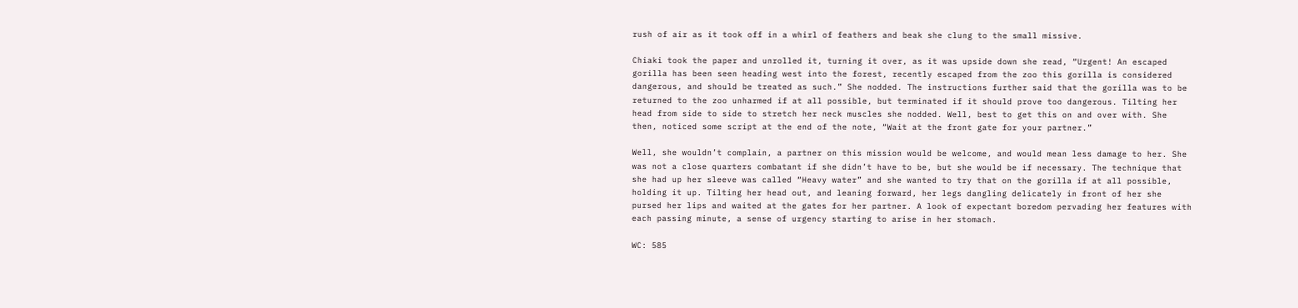rush of air as it took off in a whirl of feathers and beak she clung to the small missive.

Chiaki took the paper and unrolled it, turning it over, as it was upside down she read, “Urgent! An escaped gorilla has been seen heading west into the forest, recently escaped from the zoo this gorilla is considered dangerous, and should be treated as such.” She nodded. The instructions further said that the gorilla was to be returned to the zoo unharmed if at all possible, but terminated if it should prove too dangerous. Tilting her head from side to side to stretch her neck muscles she nodded. Well, best to get this on and over with. She then, noticed some script at the end of the note, “Wait at the front gate for your partner.”

Well, she wouldn’t complain, a partner on this mission would be welcome, and would mean less damage to her. She was not a close quarters combatant if she didn’t have to be, but she would be if necessary. The technique that she had up her sleeve was called “Heavy water” and she wanted to try that on the gorilla if at all possible, holding it up. Tilting her head out, and leaning forward, her legs dangling delicately in front of her she pursed her lips and waited at the gates for her partner. A look of expectant boredom pervading her features with each passing minute, a sense of urgency starting to arise in her stomach.

WC: 585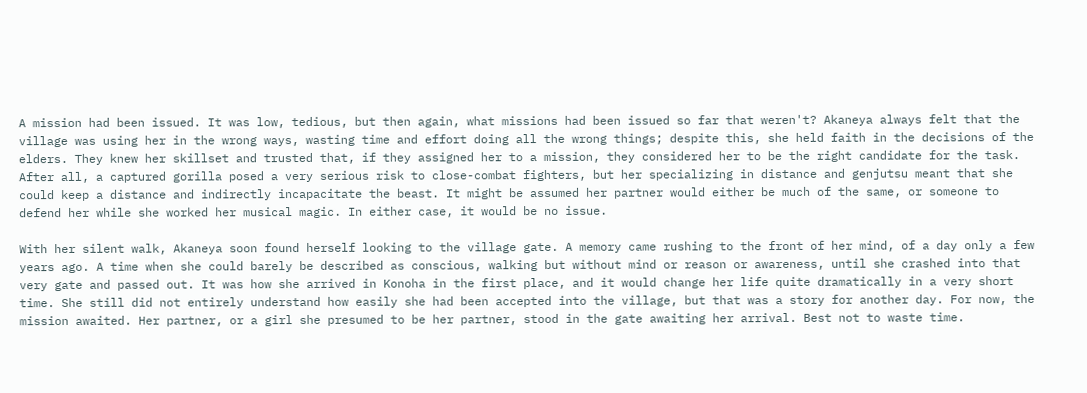A mission had been issued. It was low, tedious, but then again, what missions had been issued so far that weren't? Akaneya always felt that the village was using her in the wrong ways, wasting time and effort doing all the wrong things; despite this, she held faith in the decisions of the elders. They knew her skillset and trusted that, if they assigned her to a mission, they considered her to be the right candidate for the task. After all, a captured gorilla posed a very serious risk to close-combat fighters, but her specializing in distance and genjutsu meant that she could keep a distance and indirectly incapacitate the beast. It might be assumed her partner would either be much of the same, or someone to defend her while she worked her musical magic. In either case, it would be no issue.

With her silent walk, Akaneya soon found herself looking to the village gate. A memory came rushing to the front of her mind, of a day only a few years ago. A time when she could barely be described as conscious, walking but without mind or reason or awareness, until she crashed into that very gate and passed out. It was how she arrived in Konoha in the first place, and it would change her life quite dramatically in a very short time. She still did not entirely understand how easily she had been accepted into the village, but that was a story for another day. For now, the mission awaited. Her partner, or a girl she presumed to be her partner, stood in the gate awaiting her arrival. Best not to waste time.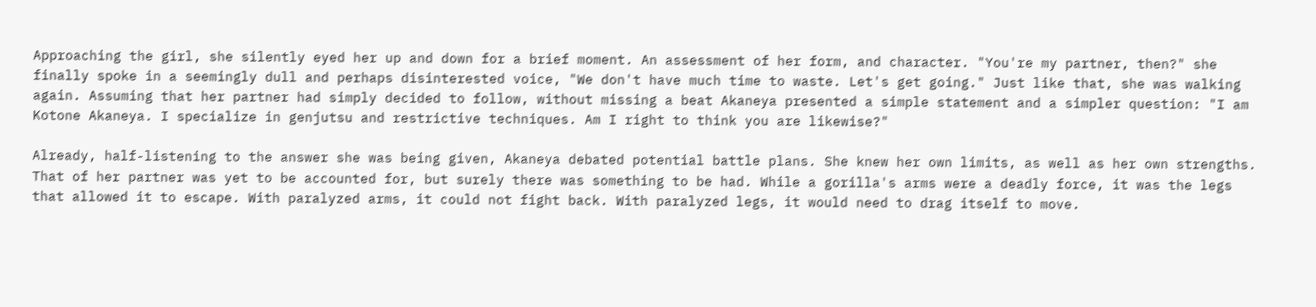Approaching the girl, she silently eyed her up and down for a brief moment. An assessment of her form, and character. "You're my partner, then?" she finally spoke in a seemingly dull and perhaps disinterested voice, "We don't have much time to waste. Let's get going." Just like that, she was walking again. Assuming that her partner had simply decided to follow, without missing a beat Akaneya presented a simple statement and a simpler question: "I am Kotone Akaneya. I specialize in genjutsu and restrictive techniques. Am I right to think you are likewise?"

Already, half-listening to the answer she was being given, Akaneya debated potential battle plans. She knew her own limits, as well as her own strengths. That of her partner was yet to be accounted for, but surely there was something to be had. While a gorilla's arms were a deadly force, it was the legs that allowed it to escape. With paralyzed arms, it could not fight back. With paralyzed legs, it would need to drag itself to move.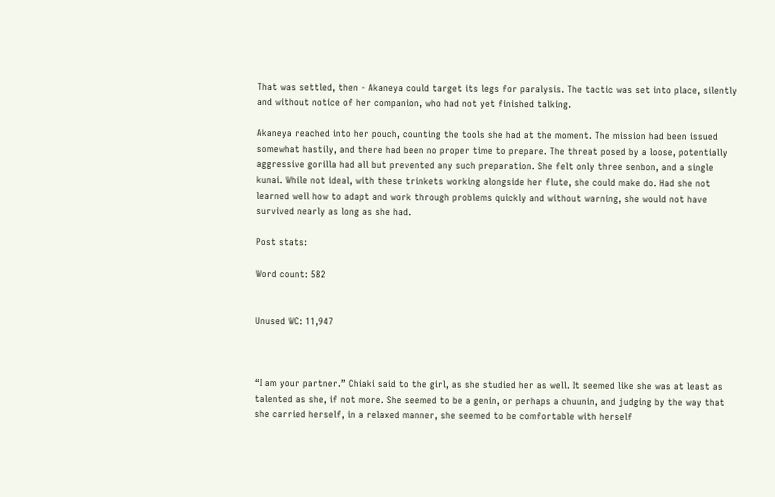That was settled, then - Akaneya could target its legs for paralysis. The tactic was set into place, silently and without notice of her companion, who had not yet finished talking.

Akaneya reached into her pouch, counting the tools she had at the moment. The mission had been issued somewhat hastily, and there had been no proper time to prepare. The threat posed by a loose, potentially aggressive gorilla had all but prevented any such preparation. She felt only three senbon, and a single kunai. While not ideal, with these trinkets working alongside her flute, she could make do. Had she not learned well how to adapt and work through problems quickly and without warning, she would not have survived nearly as long as she had.

Post stats:

Word count: 582


Unused WC: 11,947



“I am your partner.” Chiaki said to the girl, as she studied her as well. It seemed like she was at least as talented as she, if not more. She seemed to be a genin, or perhaps a chuunin, and judging by the way that she carried herself, in a relaxed manner, she seemed to be comfortable with herself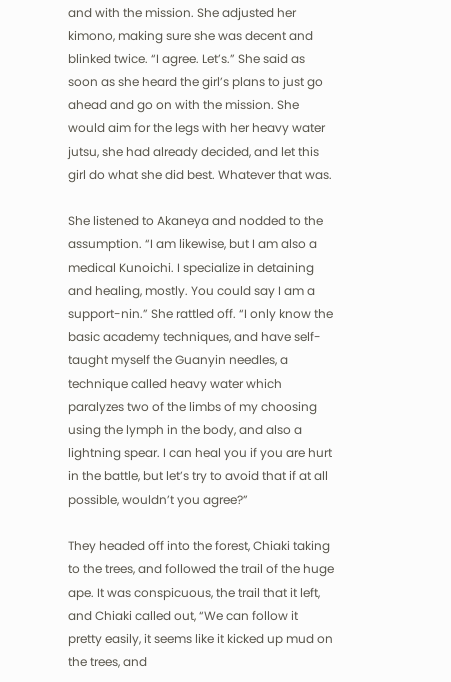and with the mission. She adjusted her kimono, making sure she was decent and blinked twice. “I agree. Let’s.” She said as soon as she heard the girl’s plans to just go ahead and go on with the mission. She would aim for the legs with her heavy water jutsu, she had already decided, and let this girl do what she did best. Whatever that was.

She listened to Akaneya and nodded to the assumption. “I am likewise, but I am also a medical Kunoichi. I specialize in detaining and healing, mostly. You could say I am a support-nin.” She rattled off. “I only know the basic academy techniques, and have self-taught myself the Guanyin needles, a technique called heavy water which paralyzes two of the limbs of my choosing using the lymph in the body, and also a lightning spear. I can heal you if you are hurt in the battle, but let’s try to avoid that if at all possible, wouldn’t you agree?”

They headed off into the forest, Chiaki taking to the trees, and followed the trail of the huge ape. It was conspicuous, the trail that it left, and Chiaki called out, “We can follow it pretty easily, it seems like it kicked up mud on the trees, and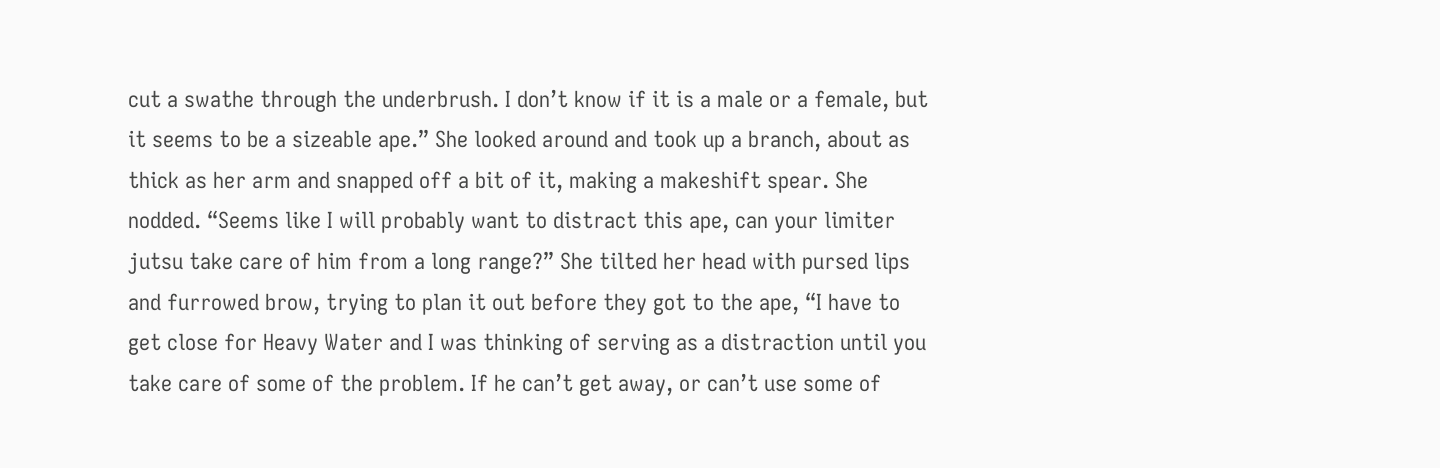cut a swathe through the underbrush. I don’t know if it is a male or a female, but it seems to be a sizeable ape.” She looked around and took up a branch, about as thick as her arm and snapped off a bit of it, making a makeshift spear. She nodded. “Seems like I will probably want to distract this ape, can your limiter jutsu take care of him from a long range?” She tilted her head with pursed lips and furrowed brow, trying to plan it out before they got to the ape, “I have to get close for Heavy Water and I was thinking of serving as a distraction until you take care of some of the problem. If he can’t get away, or can’t use some of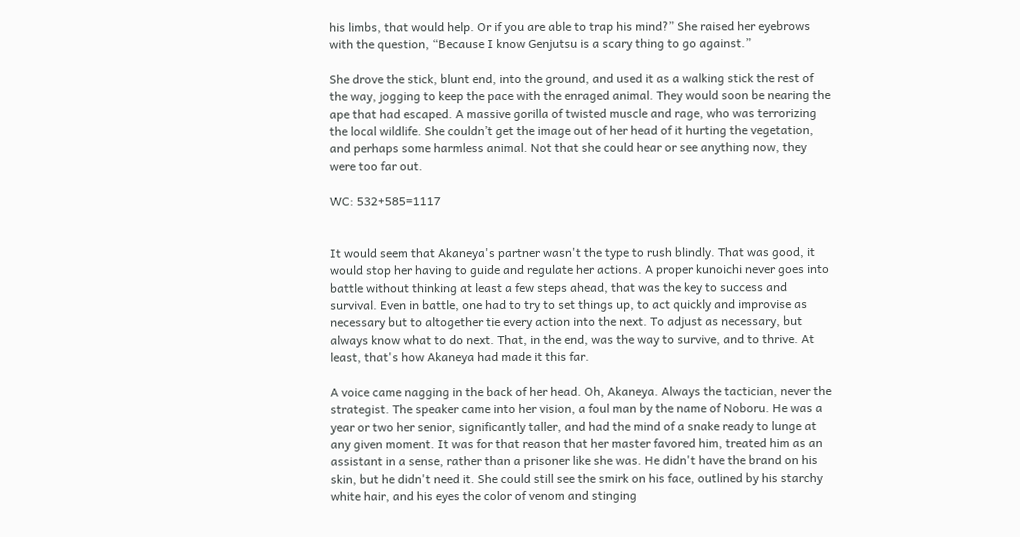his limbs, that would help. Or if you are able to trap his mind?” She raised her eyebrows with the question, “Because I know Genjutsu is a scary thing to go against.”

She drove the stick, blunt end, into the ground, and used it as a walking stick the rest of the way, jogging to keep the pace with the enraged animal. They would soon be nearing the ape that had escaped. A massive gorilla of twisted muscle and rage, who was terrorizing the local wildlife. She couldn’t get the image out of her head of it hurting the vegetation, and perhaps some harmless animal. Not that she could hear or see anything now, they were too far out.

WC: 532+585=1117


It would seem that Akaneya's partner wasn't the type to rush blindly. That was good, it would stop her having to guide and regulate her actions. A proper kunoichi never goes into battle without thinking at least a few steps ahead, that was the key to success and survival. Even in battle, one had to try to set things up, to act quickly and improvise as necessary but to altogether tie every action into the next. To adjust as necessary, but always know what to do next. That, in the end, was the way to survive, and to thrive. At least, that's how Akaneya had made it this far.

A voice came nagging in the back of her head. Oh, Akaneya. Always the tactician, never the strategist. The speaker came into her vision, a foul man by the name of Noboru. He was a year or two her senior, significantly taller, and had the mind of a snake ready to lunge at any given moment. It was for that reason that her master favored him, treated him as an assistant in a sense, rather than a prisoner like she was. He didn't have the brand on his skin, but he didn't need it. She could still see the smirk on his face, outlined by his starchy white hair, and his eyes the color of venom and stinging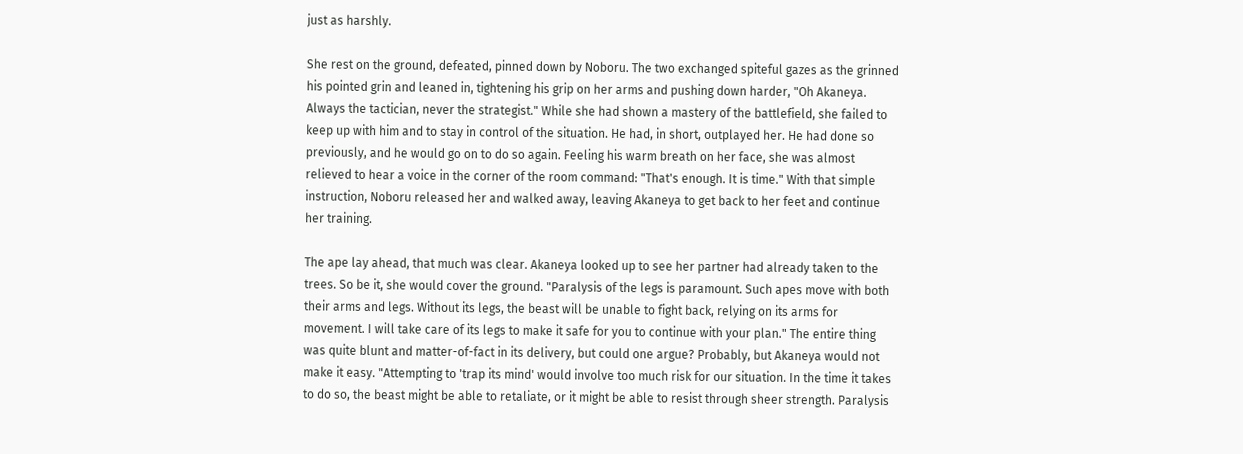just as harshly.

She rest on the ground, defeated, pinned down by Noboru. The two exchanged spiteful gazes as the grinned his pointed grin and leaned in, tightening his grip on her arms and pushing down harder, "Oh Akaneya. Always the tactician, never the strategist." While she had shown a mastery of the battlefield, she failed to keep up with him and to stay in control of the situation. He had, in short, outplayed her. He had done so previously, and he would go on to do so again. Feeling his warm breath on her face, she was almost relieved to hear a voice in the corner of the room command: "That's enough. It is time." With that simple instruction, Noboru released her and walked away, leaving Akaneya to get back to her feet and continue her training.

The ape lay ahead, that much was clear. Akaneya looked up to see her partner had already taken to the trees. So be it, she would cover the ground. "Paralysis of the legs is paramount. Such apes move with both their arms and legs. Without its legs, the beast will be unable to fight back, relying on its arms for movement. I will take care of its legs to make it safe for you to continue with your plan." The entire thing was quite blunt and matter-of-fact in its delivery, but could one argue? Probably, but Akaneya would not make it easy. "Attempting to 'trap its mind' would involve too much risk for our situation. In the time it takes to do so, the beast might be able to retaliate, or it might be able to resist through sheer strength. Paralysis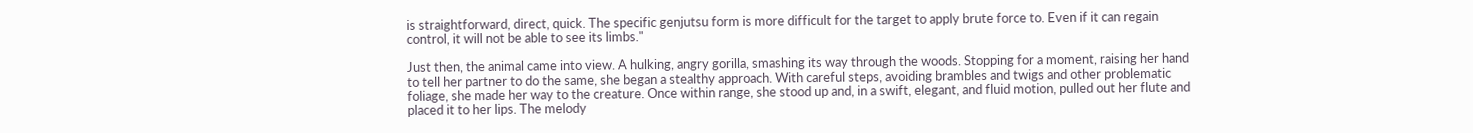is straightforward, direct, quick. The specific genjutsu form is more difficult for the target to apply brute force to. Even if it can regain control, it will not be able to see its limbs."

Just then, the animal came into view. A hulking, angry gorilla, smashing its way through the woods. Stopping for a moment, raising her hand to tell her partner to do the same, she began a stealthy approach. With careful steps, avoiding brambles and twigs and other problematic foliage, she made her way to the creature. Once within range, she stood up and, in a swift, elegant, and fluid motion, pulled out her flute and placed it to her lips. The melody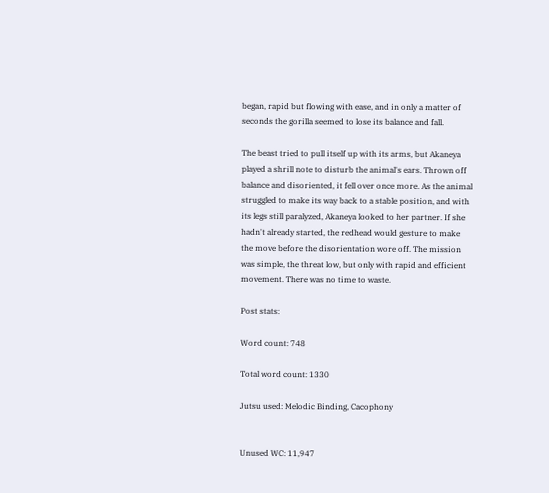began, rapid but flowing with ease, and in only a matter of seconds the gorilla seemed to lose its balance and fall.

The beast tried to pull itself up with its arms, but Akaneya played a shrill note to disturb the animal's ears. Thrown off balance and disoriented, it fell over once more. As the animal struggled to make its way back to a stable position, and with its legs still paralyzed, Akaneya looked to her partner. If she hadn't already started, the redhead would gesture to make the move before the disorientation wore off. The mission was simple, the threat low, but only with rapid and efficient movement. There was no time to waste.

Post stats:

Word count: 748

Total word count: 1330

Jutsu used: Melodic Binding, Cacophony


Unused WC: 11,947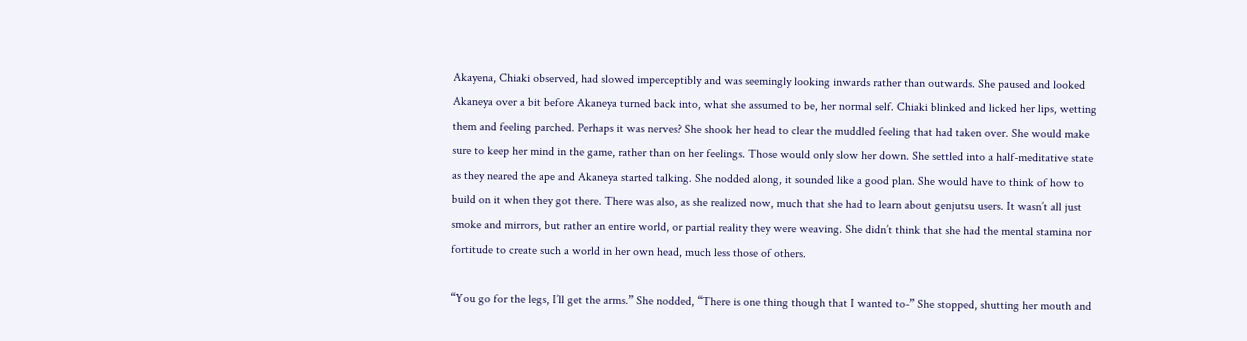Akayena, Chiaki observed, had slowed imperceptibly and was seemingly looking inwards rather than outwards. She paused and looked Akaneya over a bit before Akaneya turned back into, what she assumed to be, her normal self. Chiaki blinked and licked her lips, wetting them and feeling parched. Perhaps it was nerves? She shook her head to clear the muddled feeling that had taken over. She would make sure to keep her mind in the game, rather than on her feelings. Those would only slow her down. She settled into a half-meditative state as they neared the ape and Akaneya started talking. She nodded along, it sounded like a good plan. She would have to think of how to build on it when they got there. There was also, as she realized now, much that she had to learn about genjutsu users. It wasn’t all just smoke and mirrors, but rather an entire world, or partial reality they were weaving. She didn’t think that she had the mental stamina nor fortitude to create such a world in her own head, much less those of others.

“You go for the legs, I’ll get the arms.” She nodded, “There is one thing though that I wanted to-” She stopped, shutting her mouth and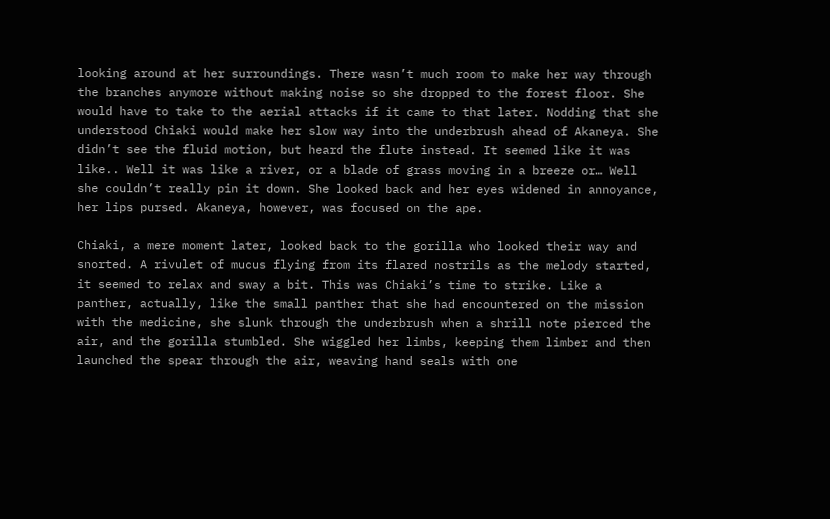looking around at her surroundings. There wasn’t much room to make her way through the branches anymore without making noise so she dropped to the forest floor. She would have to take to the aerial attacks if it came to that later. Nodding that she understood Chiaki would make her slow way into the underbrush ahead of Akaneya. She didn’t see the fluid motion, but heard the flute instead. It seemed like it was like.. Well it was like a river, or a blade of grass moving in a breeze or… Well she couldn’t really pin it down. She looked back and her eyes widened in annoyance, her lips pursed. Akaneya, however, was focused on the ape.

Chiaki, a mere moment later, looked back to the gorilla who looked their way and snorted. A rivulet of mucus flying from its flared nostrils as the melody started, it seemed to relax and sway a bit. This was Chiaki’s time to strike. Like a panther, actually, like the small panther that she had encountered on the mission with the medicine, she slunk through the underbrush when a shrill note pierced the air, and the gorilla stumbled. She wiggled her limbs, keeping them limber and then launched the spear through the air, weaving hand seals with one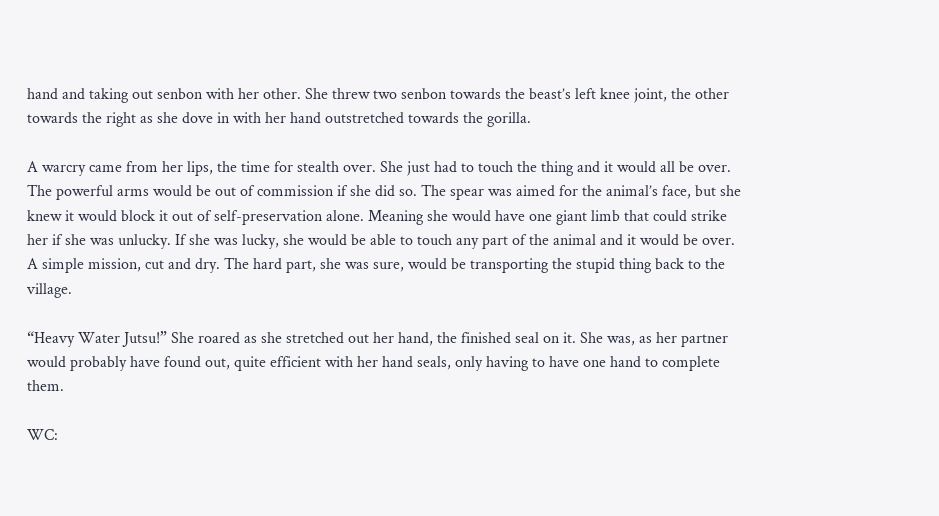hand and taking out senbon with her other. She threw two senbon towards the beast’s left knee joint, the other towards the right as she dove in with her hand outstretched towards the gorilla.

A warcry came from her lips, the time for stealth over. She just had to touch the thing and it would all be over. The powerful arms would be out of commission if she did so. The spear was aimed for the animal’s face, but she knew it would block it out of self-preservation alone. Meaning she would have one giant limb that could strike her if she was unlucky. If she was lucky, she would be able to touch any part of the animal and it would be over. A simple mission, cut and dry. The hard part, she was sure, would be transporting the stupid thing back to the village.

“Heavy Water Jutsu!” She roared as she stretched out her hand, the finished seal on it. She was, as her partner would probably have found out, quite efficient with her hand seals, only having to have one hand to complete them.

WC: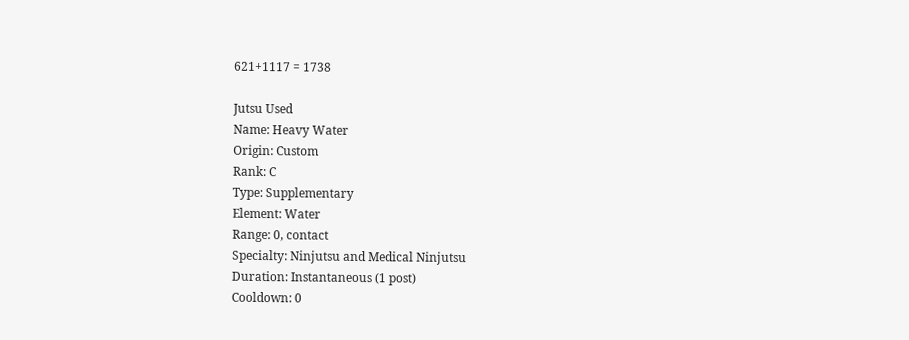621+1117 = 1738

Jutsu Used
Name: Heavy Water
Origin: Custom
Rank: C
Type: Supplementary
Element: Water
Range: 0, contact
Specialty: Ninjutsu and Medical Ninjutsu
Duration: Instantaneous (1 post)
Cooldown: 0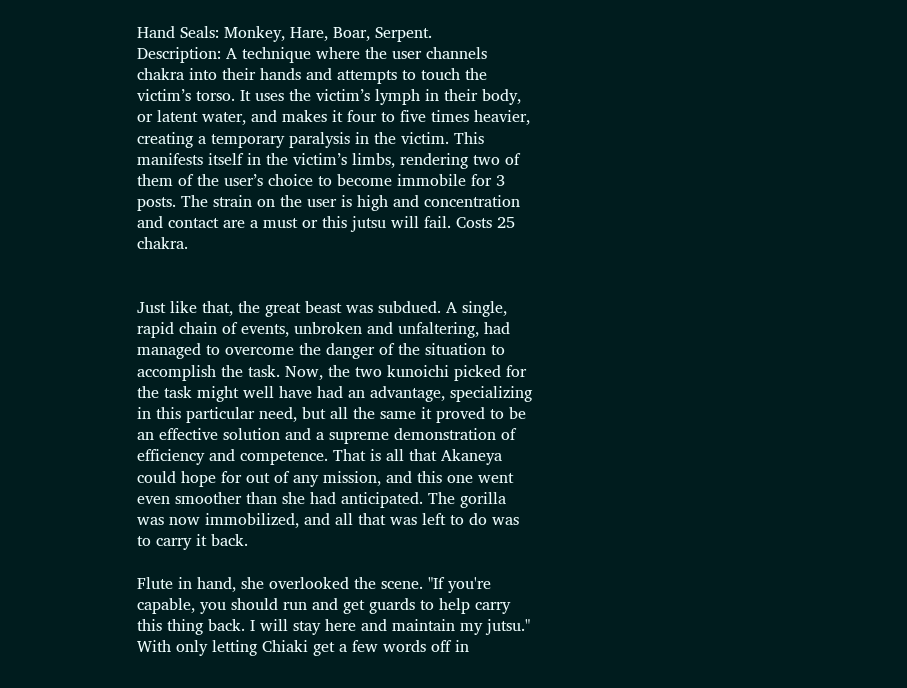Hand Seals: Monkey, Hare, Boar, Serpent.
Description: A technique where the user channels chakra into their hands and attempts to touch the victim’s torso. It uses the victim’s lymph in their body, or latent water, and makes it four to five times heavier, creating a temporary paralysis in the victim. This manifests itself in the victim’s limbs, rendering two of them of the user’s choice to become immobile for 3 posts. The strain on the user is high and concentration and contact are a must or this jutsu will fail. Costs 25 chakra.


Just like that, the great beast was subdued. A single, rapid chain of events, unbroken and unfaltering, had managed to overcome the danger of the situation to accomplish the task. Now, the two kunoichi picked for the task might well have had an advantage, specializing in this particular need, but all the same it proved to be an effective solution and a supreme demonstration of efficiency and competence. That is all that Akaneya could hope for out of any mission, and this one went even smoother than she had anticipated. The gorilla was now immobilized, and all that was left to do was to carry it back.

Flute in hand, she overlooked the scene. "If you're capable, you should run and get guards to help carry this thing back. I will stay here and maintain my jutsu." With only letting Chiaki get a few words off in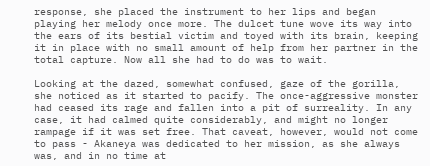response, she placed the instrument to her lips and began playing her melody once more. The dulcet tune wove its way into the ears of its bestial victim and toyed with its brain, keeping it in place with no small amount of help from her partner in the total capture. Now all she had to do was to wait.

Looking at the dazed, somewhat confused, gaze of the gorilla, she noticed as it started to pacify. The once-aggressive monster had ceased its rage and fallen into a pit of surreality. In any case, it had calmed quite considerably, and might no longer rampage if it was set free. That caveat, however, would not come to pass - Akaneya was dedicated to her mission, as she always was, and in no time at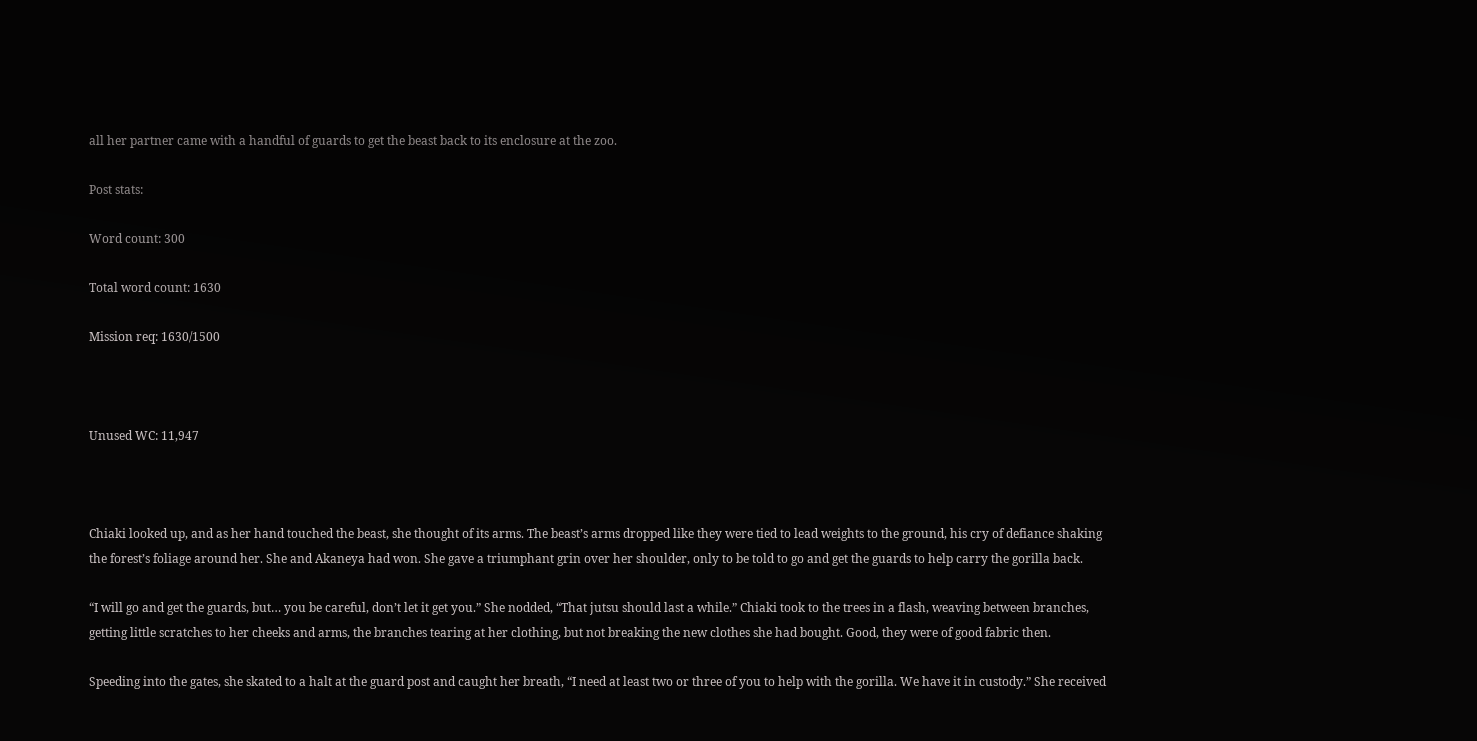all her partner came with a handful of guards to get the beast back to its enclosure at the zoo.

Post stats:

Word count: 300

Total word count: 1630

Mission req: 1630/1500



Unused WC: 11,947



Chiaki looked up, and as her hand touched the beast, she thought of its arms. The beast’s arms dropped like they were tied to lead weights to the ground, his cry of defiance shaking the forest’s foliage around her. She and Akaneya had won. She gave a triumphant grin over her shoulder, only to be told to go and get the guards to help carry the gorilla back.

“I will go and get the guards, but… you be careful, don’t let it get you.” She nodded, “That jutsu should last a while.” Chiaki took to the trees in a flash, weaving between branches, getting little scratches to her cheeks and arms, the branches tearing at her clothing, but not breaking the new clothes she had bought. Good, they were of good fabric then.

Speeding into the gates, she skated to a halt at the guard post and caught her breath, “I need at least two or three of you to help with the gorilla. We have it in custody.” She received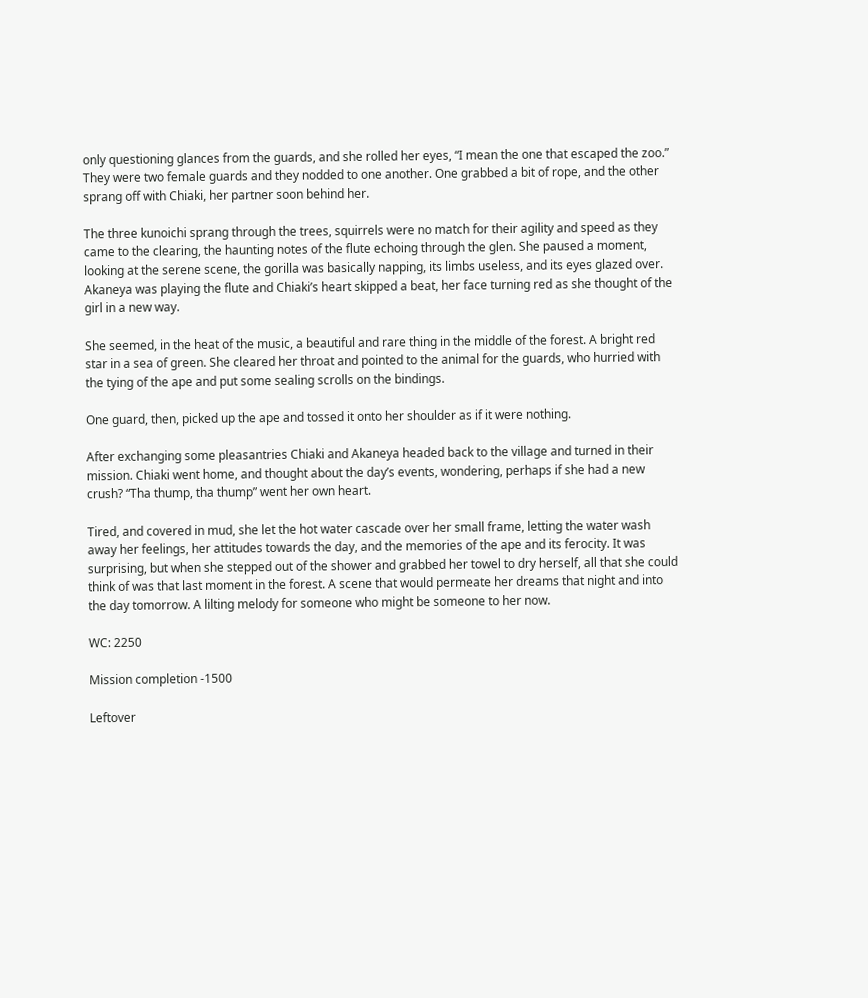only questioning glances from the guards, and she rolled her eyes, “I mean the one that escaped the zoo.” They were two female guards and they nodded to one another. One grabbed a bit of rope, and the other sprang off with Chiaki, her partner soon behind her.

The three kunoichi sprang through the trees, squirrels were no match for their agility and speed as they came to the clearing, the haunting notes of the flute echoing through the glen. She paused a moment, looking at the serene scene, the gorilla was basically napping, its limbs useless, and its eyes glazed over. Akaneya was playing the flute and Chiaki’s heart skipped a beat, her face turning red as she thought of the girl in a new way.

She seemed, in the heat of the music, a beautiful and rare thing in the middle of the forest. A bright red star in a sea of green. She cleared her throat and pointed to the animal for the guards, who hurried with the tying of the ape and put some sealing scrolls on the bindings.

One guard, then, picked up the ape and tossed it onto her shoulder as if it were nothing.

After exchanging some pleasantries Chiaki and Akaneya headed back to the village and turned in their mission. Chiaki went home, and thought about the day’s events, wondering, perhaps if she had a new crush? “Tha thump, tha thump” went her own heart.

Tired, and covered in mud, she let the hot water cascade over her small frame, letting the water wash away her feelings, her attitudes towards the day, and the memories of the ape and its ferocity. It was surprising, but when she stepped out of the shower and grabbed her towel to dry herself, all that she could think of was that last moment in the forest. A scene that would permeate her dreams that night and into the day tomorrow. A lilting melody for someone who might be someone to her now.

WC: 2250

Mission completion -1500

Leftover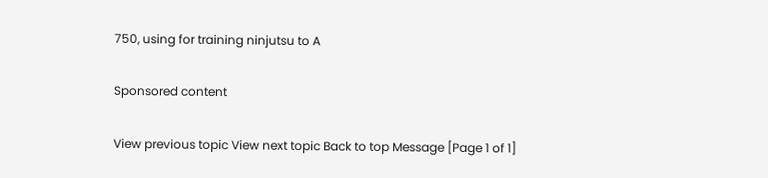750, using for training ninjutsu to A

Sponsored content

View previous topic View next topic Back to top Message [Page 1 of 1]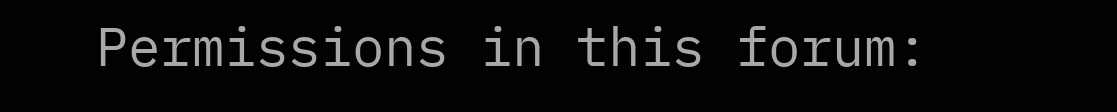Permissions in this forum: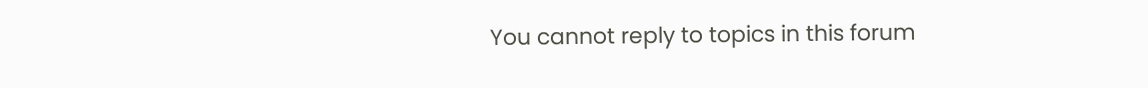You cannot reply to topics in this forum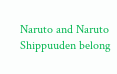Naruto and Naruto Shippuuden belong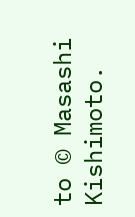to © Masashi Kishimoto.